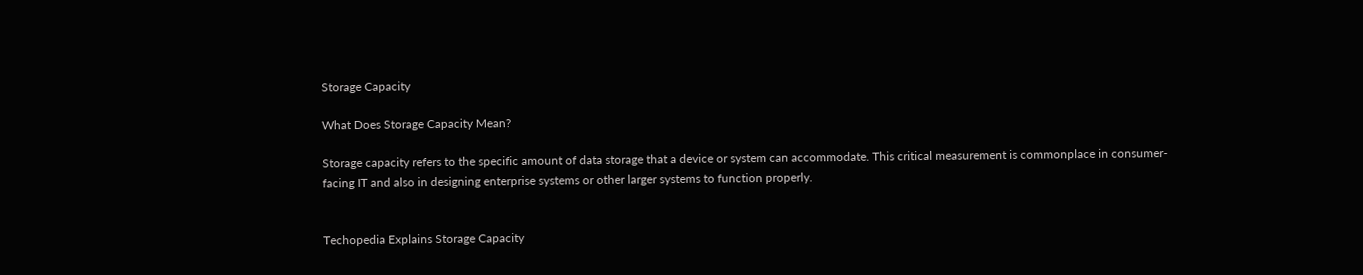Storage Capacity

What Does Storage Capacity Mean?

Storage capacity refers to the specific amount of data storage that a device or system can accommodate. This critical measurement is commonplace in consumer-facing IT and also in designing enterprise systems or other larger systems to function properly.


Techopedia Explains Storage Capacity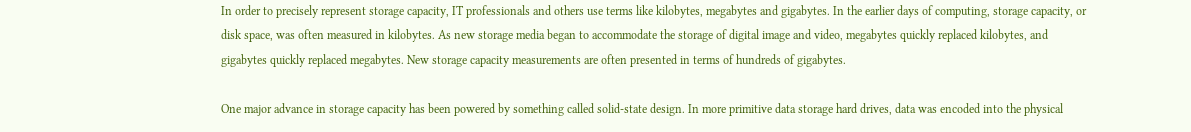In order to precisely represent storage capacity, IT professionals and others use terms like kilobytes, megabytes and gigabytes. In the earlier days of computing, storage capacity, or disk space, was often measured in kilobytes. As new storage media began to accommodate the storage of digital image and video, megabytes quickly replaced kilobytes, and gigabytes quickly replaced megabytes. New storage capacity measurements are often presented in terms of hundreds of gigabytes.

One major advance in storage capacity has been powered by something called solid-state design. In more primitive data storage hard drives, data was encoded into the physical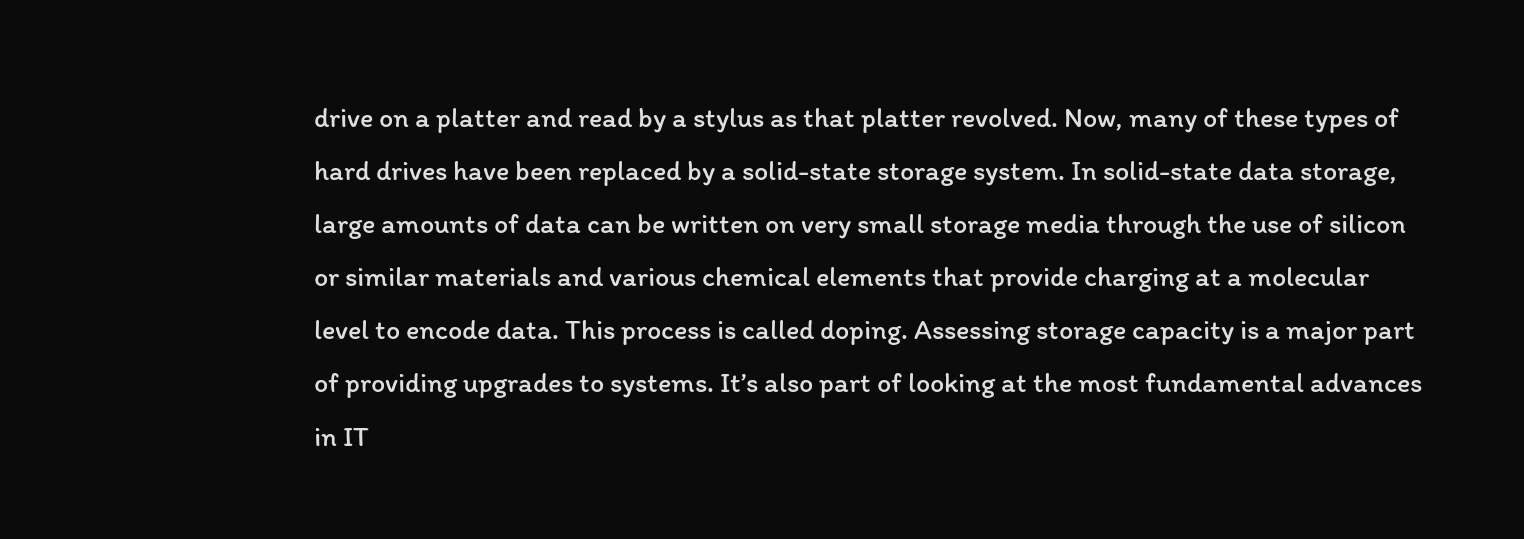drive on a platter and read by a stylus as that platter revolved. Now, many of these types of hard drives have been replaced by a solid-state storage system. In solid-state data storage, large amounts of data can be written on very small storage media through the use of silicon or similar materials and various chemical elements that provide charging at a molecular level to encode data. This process is called doping. Assessing storage capacity is a major part of providing upgrades to systems. It’s also part of looking at the most fundamental advances in IT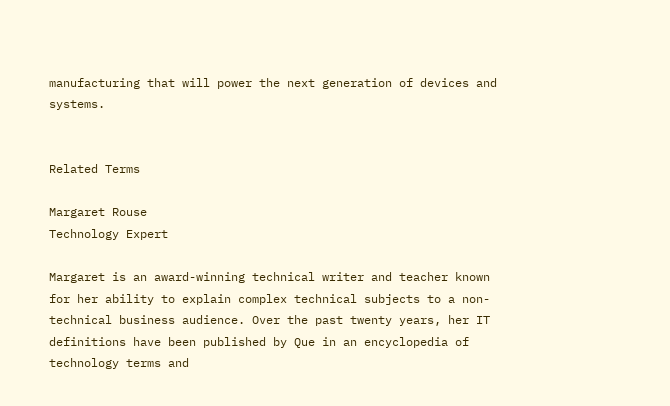manufacturing that will power the next generation of devices and systems.


Related Terms

Margaret Rouse
Technology Expert

Margaret is an award-winning technical writer and teacher known for her ability to explain complex technical subjects to a non-technical business audience. Over the past twenty years, her IT definitions have been published by Que in an encyclopedia of technology terms and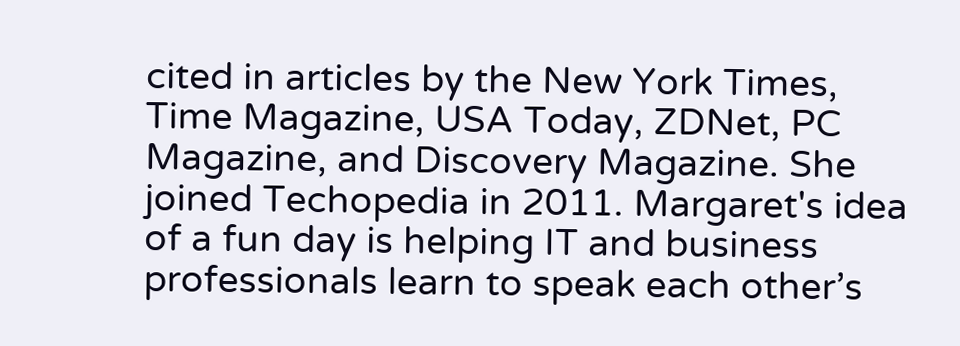cited in articles by the New York Times, Time Magazine, USA Today, ZDNet, PC Magazine, and Discovery Magazine. She joined Techopedia in 2011. Margaret's idea of a fun day is helping IT and business professionals learn to speak each other’s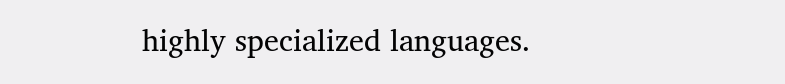highly specialized languages.